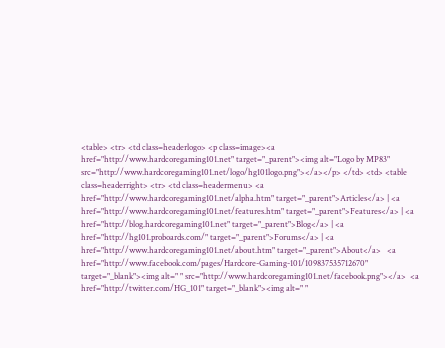<table> <tr> <td class=headerlogo> <p class=image><a href="http://www.hardcoregaming101.net" target="_parent"><img alt="Logo by MP83" src="http://www.hardcoregaming101.net/logo/hg101logo.png"></a></p> </td> <td> <table class=headerright> <tr> <td class=headermenu> <a href="http://www.hardcoregaming101.net/alpha.htm" target="_parent">Articles</a> | <a href="http://www.hardcoregaming101.net/features.htm" target="_parent">Features</a> | <a href="http://blog.hardcoregaming101.net" target="_parent">Blog</a> | <a href="http://hg101.proboards.com/" target="_parent">Forums</a> | <a href="http://www.hardcoregaming101.net/about.htm" target="_parent">About</a>   <a href="http://www.facebook.com/pages/Hardcore-Gaming-101/109837535712670" target="_blank"><img alt=" " src="http://www.hardcoregaming101.net/facebook.png"></a>  <a href="http://twitter.com/HG_101" target="_blank"><img alt=" "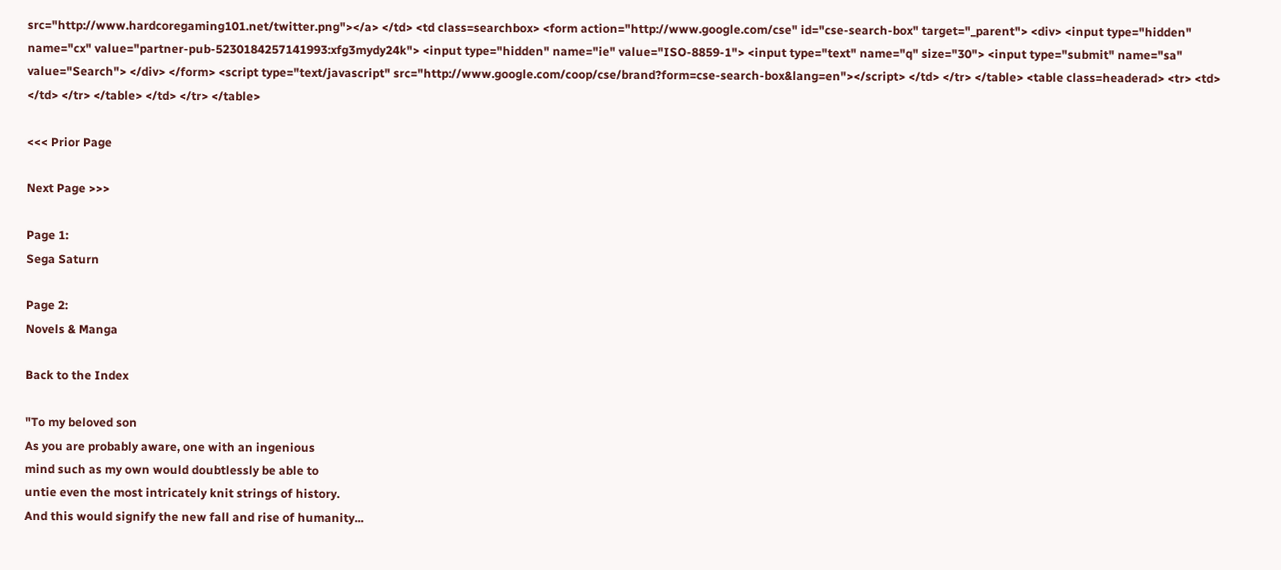src="http://www.hardcoregaming101.net/twitter.png"></a> </td> <td class=searchbox> <form action="http://www.google.com/cse" id="cse-search-box" target="_parent"> <div> <input type="hidden" name="cx" value="partner-pub-5230184257141993:xfg3mydy24k"> <input type="hidden" name="ie" value="ISO-8859-1"> <input type="text" name="q" size="30"> <input type="submit" name="sa" value="Search"> </div> </form> <script type="text/javascript" src="http://www.google.com/coop/cse/brand?form=cse-search-box&lang=en"></script> </td> </tr> </table> <table class=headerad> <tr> <td> </td> </tr> </table> </td> </tr> </table>

<<< Prior Page

Next Page >>>

Page 1:
Sega Saturn

Page 2:
Novels & Manga

Back to the Index

"To my beloved son
As you are probably aware, one with an ingenious
mind such as my own would doubtlessly be able to
untie even the most intricately knit strings of history.
And this would signify the new fall and rise of humanity...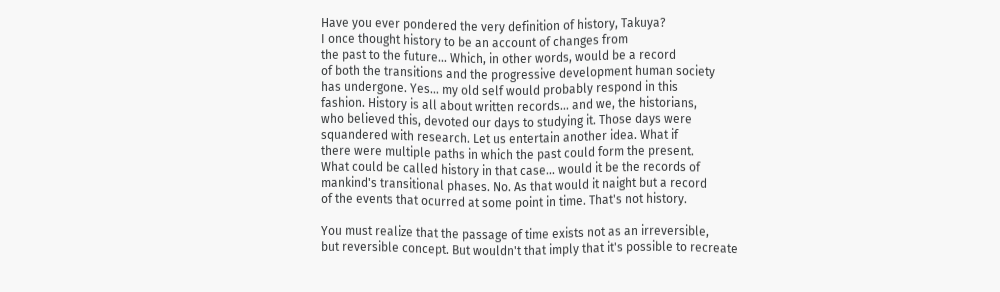Have you ever pondered the very definition of history, Takuya?
I once thought history to be an account of changes from
the past to the future... Which, in other words, would be a record
of both the transitions and the progressive development human society
has undergone. Yes... my old self would probably respond in this
fashion. History is all about written records... and we, the historians,
who believed this, devoted our days to studying it. Those days were
squandered with research. Let us entertain another idea. What if
there were multiple paths in which the past could form the present.
What could be called history in that case... would it be the records of
mankind's transitional phases. No. As that would it naight but a record
of the events that ocurred at some point in time. That's not history.

You must realize that the passage of time exists not as an irreversible,
but reversible concept. But wouldn't that imply that it's possible to recreate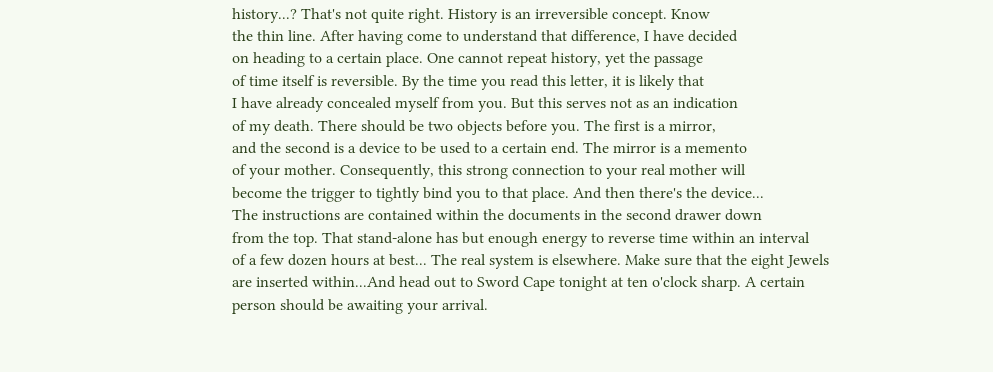history...? That's not quite right. History is an irreversible concept. Know
the thin line. After having come to understand that difference, I have decided
on heading to a certain place. One cannot repeat history, yet the passage
of time itself is reversible. By the time you read this letter, it is likely that
I have already concealed myself from you. But this serves not as an indication
of my death. There should be two objects before you. The first is a mirror,
and the second is a device to be used to a certain end. The mirror is a memento
of your mother. Consequently, this strong connection to your real mother will
become the trigger to tightly bind you to that place. And then there's the device...
The instructions are contained within the documents in the second drawer down
from the top. That stand-alone has but enough energy to reverse time within an interval
of a few dozen hours at best... The real system is elsewhere. Make sure that the eight Jewels
are inserted within...And head out to Sword Cape tonight at ten o'clock sharp. A certain
person should be awaiting your arrival.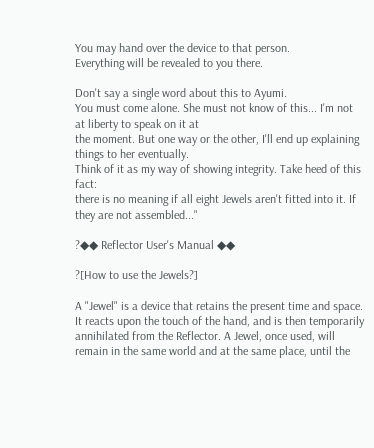You may hand over the device to that person.
Everything will be revealed to you there.

Don't say a single word about this to Ayumi.
You must come alone. She must not know of this... I'm not at liberty to speak on it at
the moment. But one way or the other, I'll end up explaining things to her eventually.
Think of it as my way of showing integrity. Take heed of this fact:
there is no meaning if all eight Jewels aren't fitted into it. If they are not assembled..."

?◆◆ Reflector User's Manual ◆◆

?[How to use the Jewels?]

A "Jewel" is a device that retains the present time and space. It reacts upon the touch of the hand, and is then temporarily annihilated from the Reflector. A Jewel, once used, will remain in the same world and at the same place, until the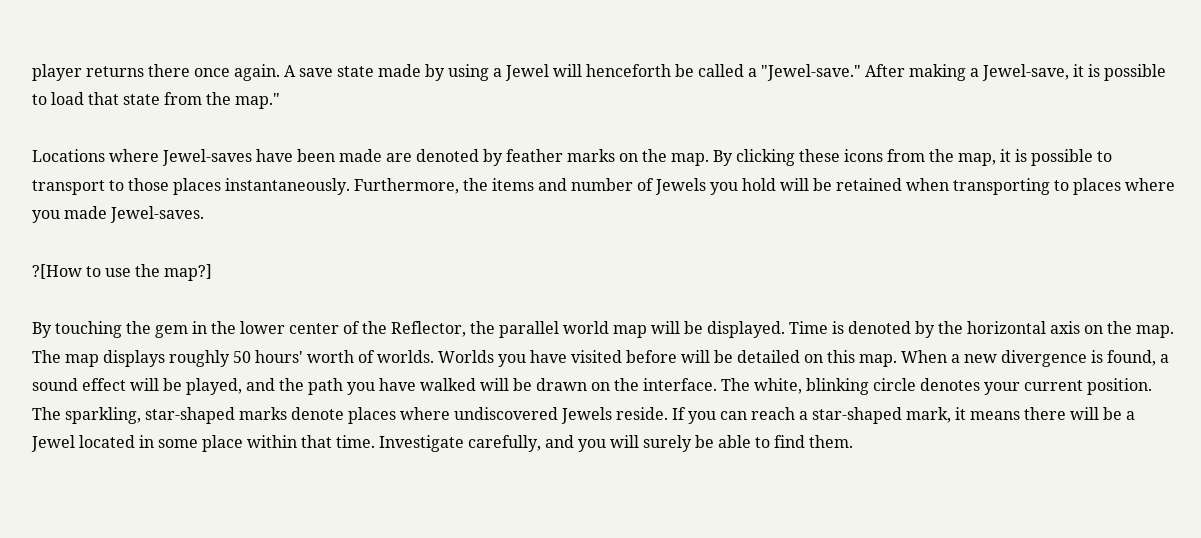player returns there once again. A save state made by using a Jewel will henceforth be called a "Jewel-save." After making a Jewel-save, it is possible to load that state from the map."

Locations where Jewel-saves have been made are denoted by feather marks on the map. By clicking these icons from the map, it is possible to transport to those places instantaneously. Furthermore, the items and number of Jewels you hold will be retained when transporting to places where you made Jewel-saves.

?[How to use the map?]

By touching the gem in the lower center of the Reflector, the parallel world map will be displayed. Time is denoted by the horizontal axis on the map. The map displays roughly 50 hours' worth of worlds. Worlds you have visited before will be detailed on this map. When a new divergence is found, a sound effect will be played, and the path you have walked will be drawn on the interface. The white, blinking circle denotes your current position. The sparkling, star-shaped marks denote places where undiscovered Jewels reside. If you can reach a star-shaped mark, it means there will be a Jewel located in some place within that time. Investigate carefully, and you will surely be able to find them.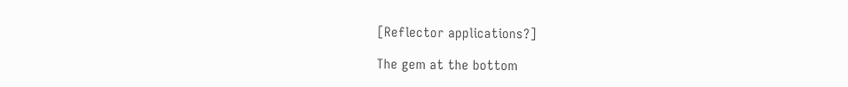[Reflector applications?]

The gem at the bottom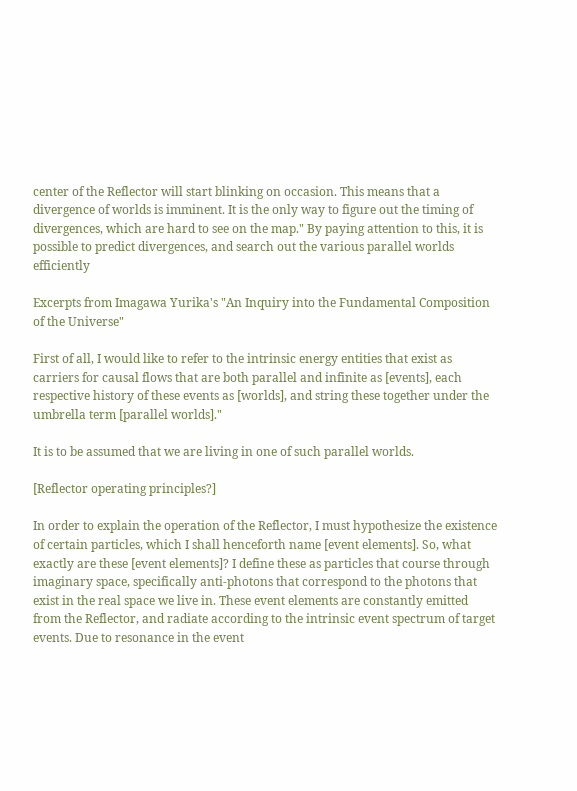center of the Reflector will start blinking on occasion. This means that a divergence of worlds is imminent. It is the only way to figure out the timing of divergences, which are hard to see on the map." By paying attention to this, it is possible to predict divergences, and search out the various parallel worlds efficiently

Excerpts from Imagawa Yurika's "An Inquiry into the Fundamental Composition of the Universe"

First of all, I would like to refer to the intrinsic energy entities that exist as carriers for causal flows that are both parallel and infinite as [events], each respective history of these events as [worlds], and string these together under the umbrella term [parallel worlds]."

It is to be assumed that we are living in one of such parallel worlds.

[Reflector operating principles?]

In order to explain the operation of the Reflector, I must hypothesize the existence of certain particles, which I shall henceforth name [event elements]. So, what exactly are these [event elements]? I define these as particles that course through imaginary space, specifically anti-photons that correspond to the photons that exist in the real space we live in. These event elements are constantly emitted from the Reflector, and radiate according to the intrinsic event spectrum of target events. Due to resonance in the event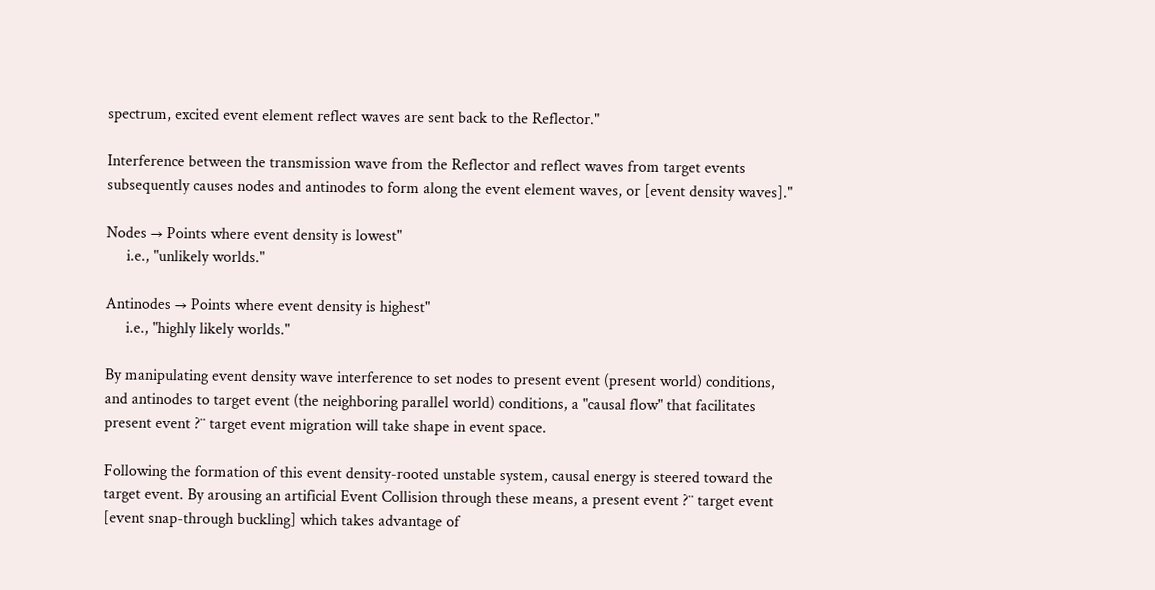spectrum, excited event element reflect waves are sent back to the Reflector."

Interference between the transmission wave from the Reflector and reflect waves from target events subsequently causes nodes and antinodes to form along the event element waves, or [event density waves]."

Nodes → Points where event density is lowest"
     i.e., "unlikely worlds."

Antinodes → Points where event density is highest"
     i.e., "highly likely worlds."

By manipulating event density wave interference to set nodes to present event (present world) conditions, and antinodes to target event (the neighboring parallel world) conditions, a "causal flow" that facilitates present event ?¨ target event migration will take shape in event space.

Following the formation of this event density-rooted unstable system, causal energy is steered toward the target event. By arousing an artificial Event Collision through these means, a present event ?¨ target event [event snap-through buckling] which takes advantage of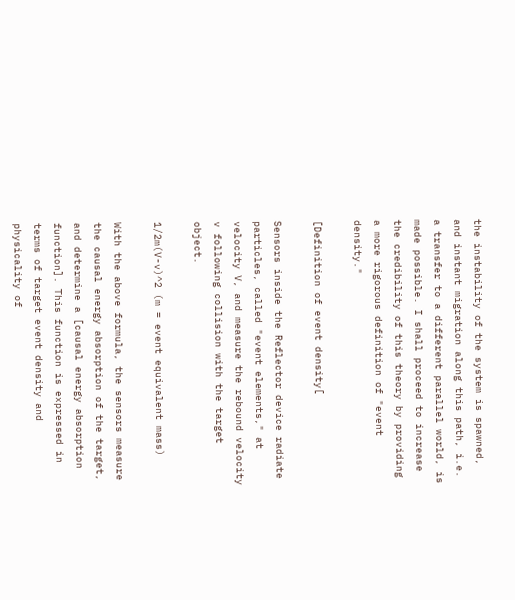the instability of the system is spawned, and instant migration along this path, i.e. a transfer to a different parallel world, is made possible. I shall proceed to increase the credibility of this theory by providing a more rigorous definition of "event density."

[Definition of event density[

Sensors inside the Reflector device radiate particles, called "event elements," at velocity V, and measure the rebound velocity v following collision with the target object.

1/2m(V-v)^2 (m = event equivalent mass)

With the above formula, the sensors measure the causal energy absorption of the target, and determine a [causal energy absorption function]. This function is expressed in terms of target event density and physicality of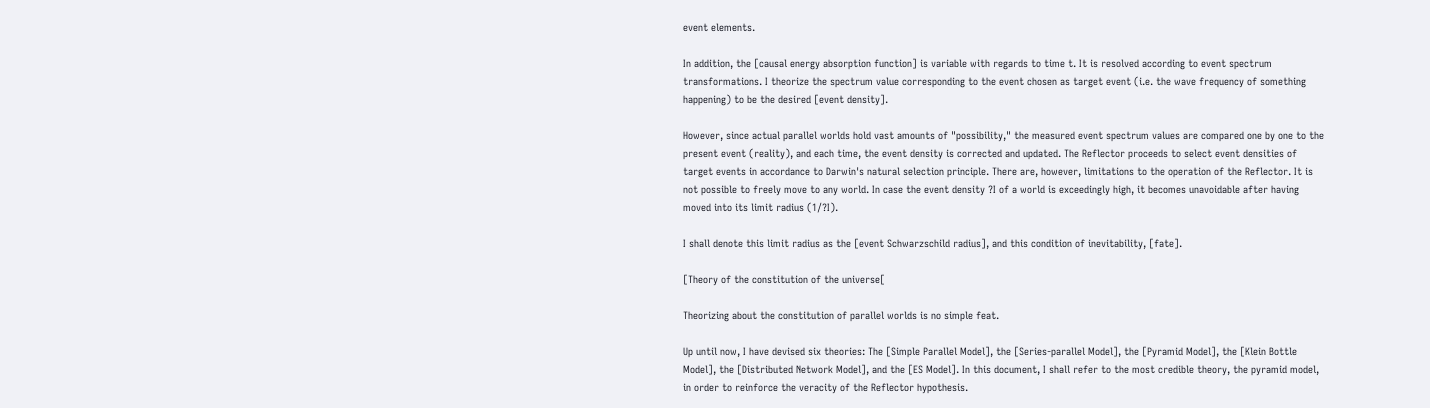event elements.

In addition, the [causal energy absorption function] is variable with regards to time t. It is resolved according to event spectrum transformations. I theorize the spectrum value corresponding to the event chosen as target event (i.e. the wave frequency of something happening) to be the desired [event density].

However, since actual parallel worlds hold vast amounts of "possibility," the measured event spectrum values are compared one by one to the present event (reality), and each time, the event density is corrected and updated. The Reflector proceeds to select event densities of target events in accordance to Darwin's natural selection principle. There are, however, limitations to the operation of the Reflector. It is not possible to freely move to any world. In case the event density ?I of a world is exceedingly high, it becomes unavoidable after having moved into its limit radius (1/?I).

I shall denote this limit radius as the [event Schwarzschild radius], and this condition of inevitability, [fate].

[Theory of the constitution of the universe[

Theorizing about the constitution of parallel worlds is no simple feat.

Up until now, I have devised six theories: The [Simple Parallel Model], the [Series-parallel Model], the [Pyramid Model], the [Klein Bottle Model], the [Distributed Network Model], and the [ES Model]. In this document, I shall refer to the most credible theory, the pyramid model, in order to reinforce the veracity of the Reflector hypothesis.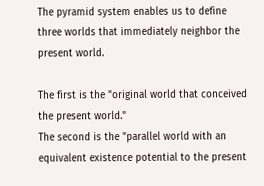The pyramid system enables us to define three worlds that immediately neighbor the present world.

The first is the "original world that conceived the present world."
The second is the "parallel world with an equivalent existence potential to the present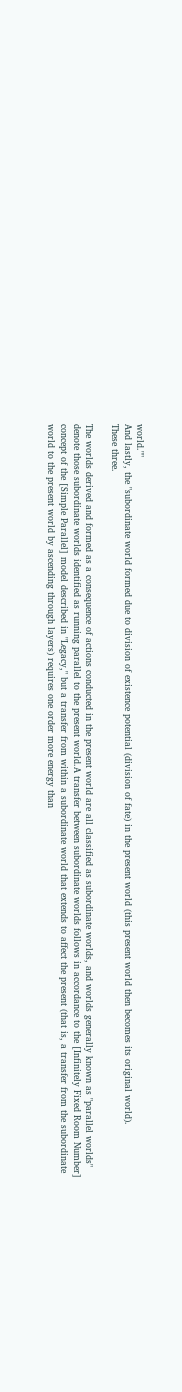world.""
And lastly, the "subordinate world formed due to division of existence potential (division of fate) in the present world (this present world then becomes its original world).
These three.

The worlds derived and formed as a consequence of actions conducted in the present world are all classified as subordinate worlds, and worlds generally known as "parallel worlds" denote those subordinate worlds identified as running parallel to the present world.A transfer between subordinate worlds follows in accordance to the [Infinitely Fixed Room Number] concept of the [Simple Parallel] model described in "Legacy," but a transfer from within a subordinate world that extends to affect the present (that is, a transfer from the subordinate world to the present world by ascending through layers) requires one order more energy than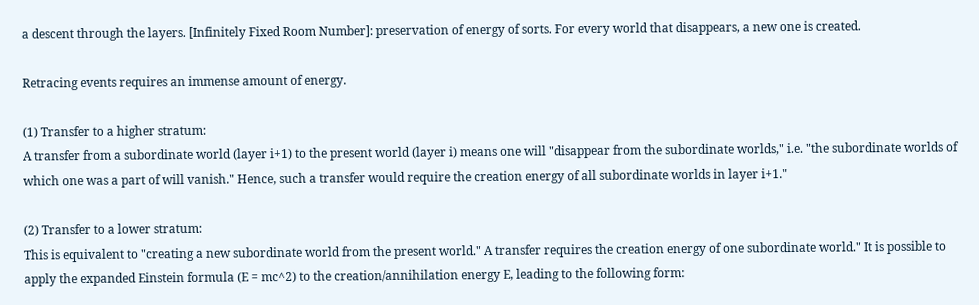a descent through the layers. [Infinitely Fixed Room Number]: preservation of energy of sorts. For every world that disappears, a new one is created.

Retracing events requires an immense amount of energy.

(1) Transfer to a higher stratum:
A transfer from a subordinate world (layer i+1) to the present world (layer i) means one will "disappear from the subordinate worlds," i.e. "the subordinate worlds of which one was a part of will vanish." Hence, such a transfer would require the creation energy of all subordinate worlds in layer i+1."

(2) Transfer to a lower stratum:
This is equivalent to "creating a new subordinate world from the present world." A transfer requires the creation energy of one subordinate world." It is possible to apply the expanded Einstein formula (E = mc^2) to the creation/annihilation energy E, leading to the following form: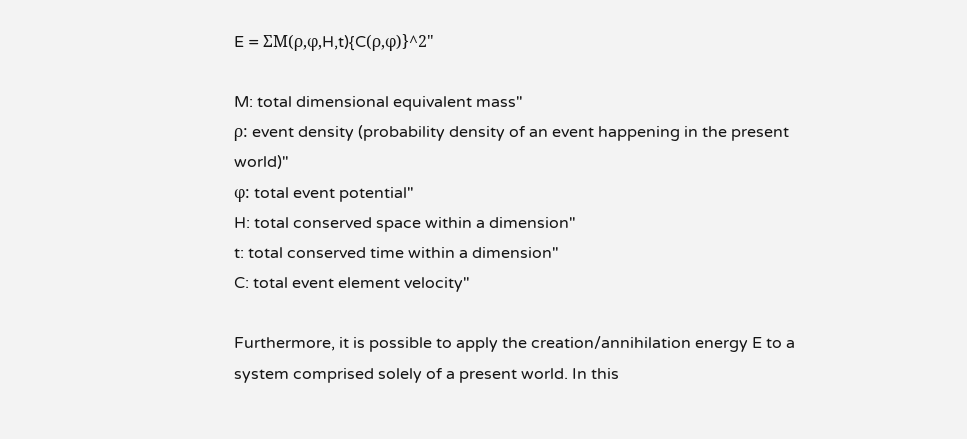E = ΣM(ρ,φ,H,t){C(ρ,φ)}^2"

M: total dimensional equivalent mass"
ρ: event density (probability density of an event happening in the present world)"
φ: total event potential"
H: total conserved space within a dimension"
t: total conserved time within a dimension"
C: total event element velocity"

Furthermore, it is possible to apply the creation/annihilation energy E to a system comprised solely of a present world. In this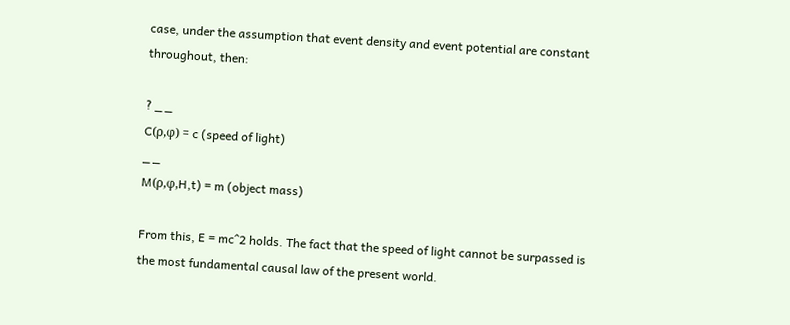case, under the assumption that event density and event potential are constant throughout, then:

? _ _
C(ρ,φ) = c (speed of light)
_ _
M(ρ,φ,H,t) = m (object mass)

From this, E = mc^2 holds. The fact that the speed of light cannot be surpassed is the most fundamental causal law of the present world.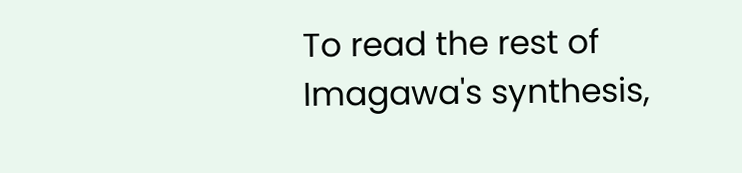To read the rest of Imagawa's synthesis,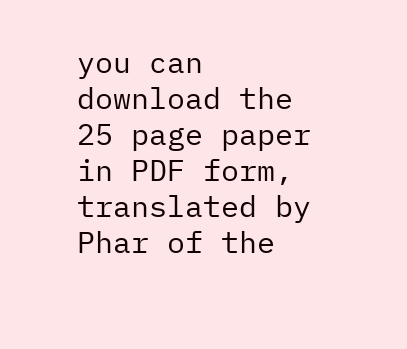you can download the 25 page paper in PDF form, translated by Phar of the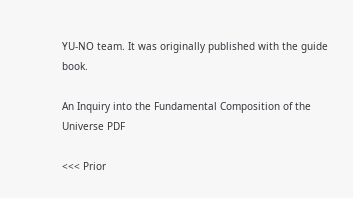YU-NO team. It was originally published with the guide book.

An Inquiry into the Fundamental Composition of the Universe PDF

<<< Prior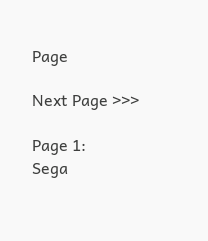Page

Next Page >>>

Page 1:
Sega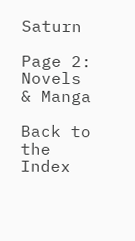Saturn

Page 2:
Novels & Manga

Back to the Index